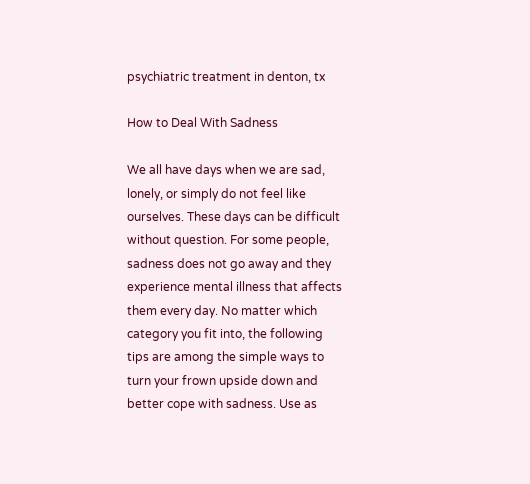psychiatric treatment in denton, tx

How to Deal With Sadness

We all have days when we are sad, lonely, or simply do not feel like ourselves. These days can be difficult without question. For some people, sadness does not go away and they experience mental illness that affects them every day. No matter which category you fit into, the following tips are among the simple ways to turn your frown upside down and better cope with sadness. Use as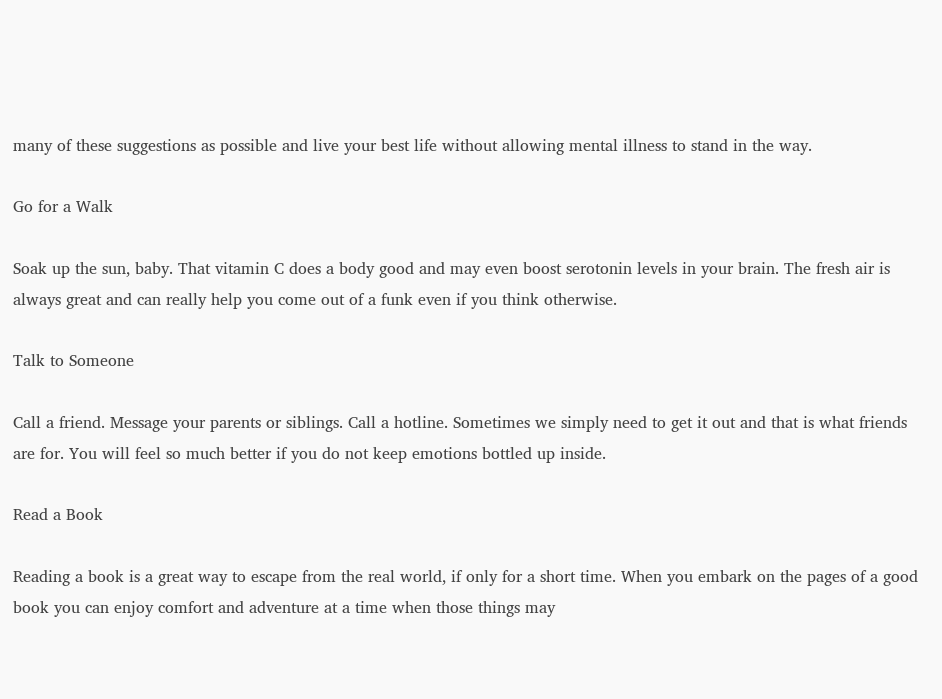many of these suggestions as possible and live your best life without allowing mental illness to stand in the way.

Go for a Walk

Soak up the sun, baby. That vitamin C does a body good and may even boost serotonin levels in your brain. The fresh air is always great and can really help you come out of a funk even if you think otherwise.

Talk to Someone

Call a friend. Message your parents or siblings. Call a hotline. Sometimes we simply need to get it out and that is what friends are for. You will feel so much better if you do not keep emotions bottled up inside.

Read a Book

Reading a book is a great way to escape from the real world, if only for a short time. When you embark on the pages of a good book you can enjoy comfort and adventure at a time when those things may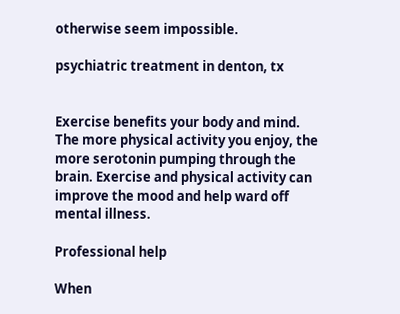otherwise seem impossible.

psychiatric treatment in denton, tx


Exercise benefits your body and mind. The more physical activity you enjoy, the more serotonin pumping through the brain. Exercise and physical activity can improve the mood and help ward off mental illness.

Professional help

When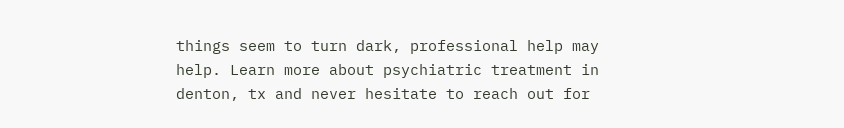things seem to turn dark, professional help may help. Learn more about psychiatric treatment in denton, tx and never hesitate to reach out for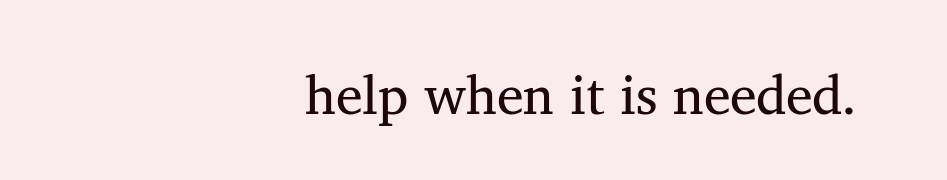help when it is needed.